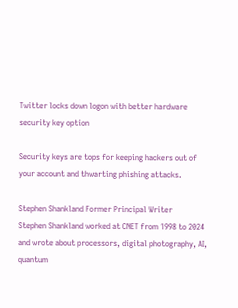Twitter locks down logon with better hardware security key option

Security keys are tops for keeping hackers out of your account and thwarting phishing attacks.

Stephen Shankland Former Principal Writer
Stephen Shankland worked at CNET from 1998 to 2024 and wrote about processors, digital photography, AI, quantum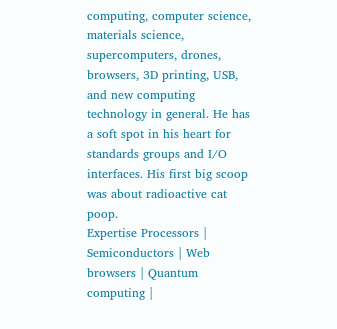computing, computer science, materials science, supercomputers, drones, browsers, 3D printing, USB, and new computing technology in general. He has a soft spot in his heart for standards groups and I/O interfaces. His first big scoop was about radioactive cat poop.
Expertise Processors | Semiconductors | Web browsers | Quantum computing |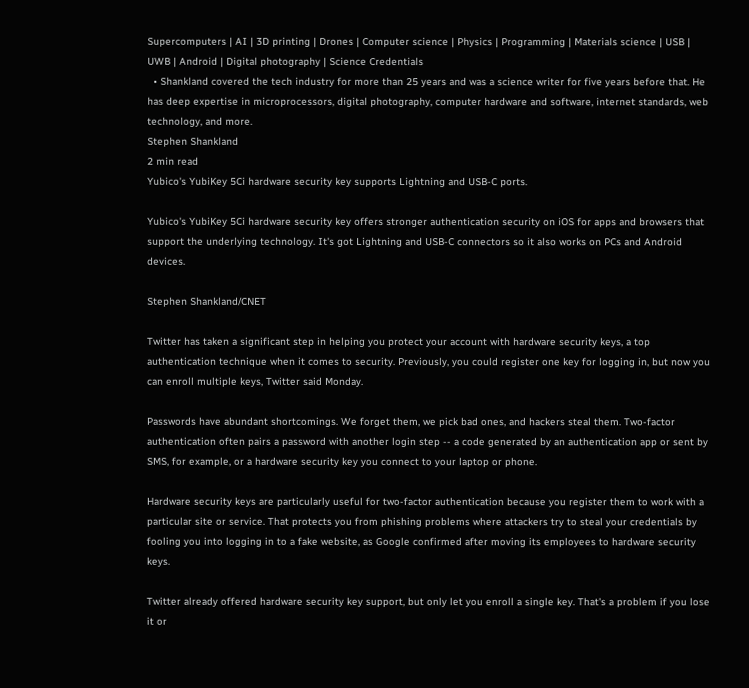Supercomputers | AI | 3D printing | Drones | Computer science | Physics | Programming | Materials science | USB | UWB | Android | Digital photography | Science Credentials
  • Shankland covered the tech industry for more than 25 years and was a science writer for five years before that. He has deep expertise in microprocessors, digital photography, computer hardware and software, internet standards, web technology, and more.
Stephen Shankland
2 min read
Yubico's YubiKey 5Ci hardware security key supports Lightning and USB-C ports.

Yubico's YubiKey 5Ci hardware security key offers stronger authentication security on iOS for apps and browsers that support the underlying technology. It's got Lightning and USB-C connectors so it also works on PCs and Android devices.

Stephen Shankland/CNET

Twitter has taken a significant step in helping you protect your account with hardware security keys, a top authentication technique when it comes to security. Previously, you could register one key for logging in, but now you can enroll multiple keys, Twitter said Monday.

Passwords have abundant shortcomings. We forget them, we pick bad ones, and hackers steal them. Two-factor authentication often pairs a password with another login step -- a code generated by an authentication app or sent by SMS, for example, or a hardware security key you connect to your laptop or phone.

Hardware security keys are particularly useful for two-factor authentication because you register them to work with a particular site or service. That protects you from phishing problems where attackers try to steal your credentials by fooling you into logging in to a fake website, as Google confirmed after moving its employees to hardware security keys.

Twitter already offered hardware security key support, but only let you enroll a single key. That's a problem if you lose it or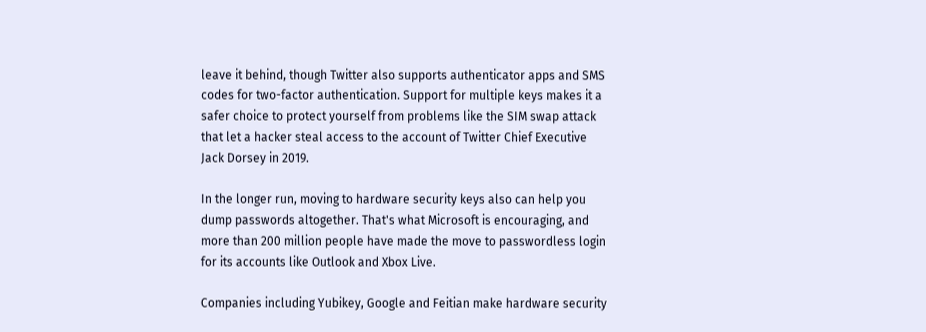leave it behind, though Twitter also supports authenticator apps and SMS codes for two-factor authentication. Support for multiple keys makes it a safer choice to protect yourself from problems like the SIM swap attack that let a hacker steal access to the account of Twitter Chief Executive Jack Dorsey in 2019.

In the longer run, moving to hardware security keys also can help you dump passwords altogether. That's what Microsoft is encouraging, and more than 200 million people have made the move to passwordless login for its accounts like Outlook and Xbox Live.

Companies including Yubikey, Google and Feitian make hardware security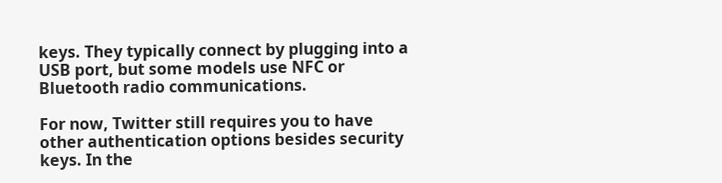keys. They typically connect by plugging into a USB port, but some models use NFC or Bluetooth radio communications.

For now, Twitter still requires you to have other authentication options besides security keys. In the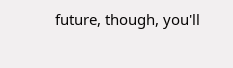future, though, you'll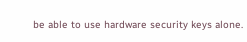be able to use hardware security keys alone.